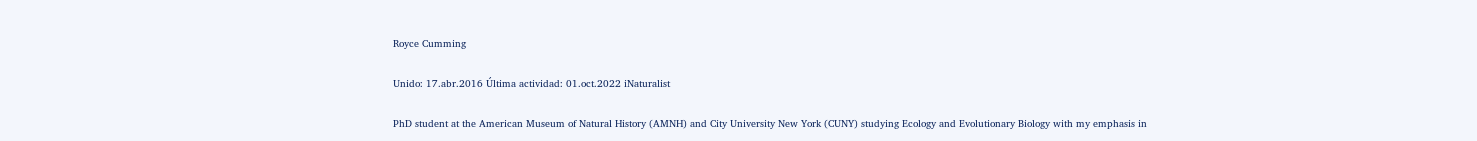Royce Cumming

Unido: 17.abr.2016 Última actividad: 01.oct.2022 iNaturalist

PhD student at the American Museum of Natural History (AMNH) and City University New York (CUNY) studying Ecology and Evolutionary Biology with my emphasis in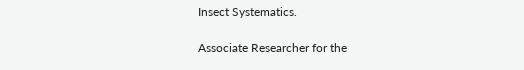Insect Systematics.

Associate Researcher for the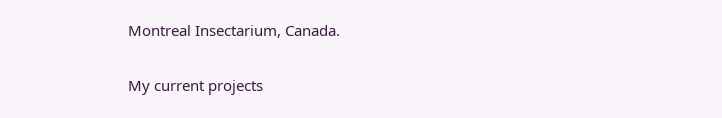Montreal Insectarium, Canada.

My current projects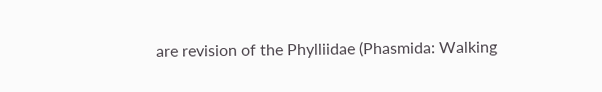are revision of the Phylliidae (Phasmida: Walking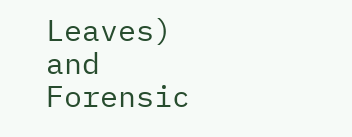Leaves) and Forensic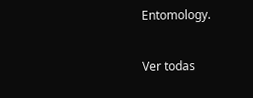Entomology.

Ver todas